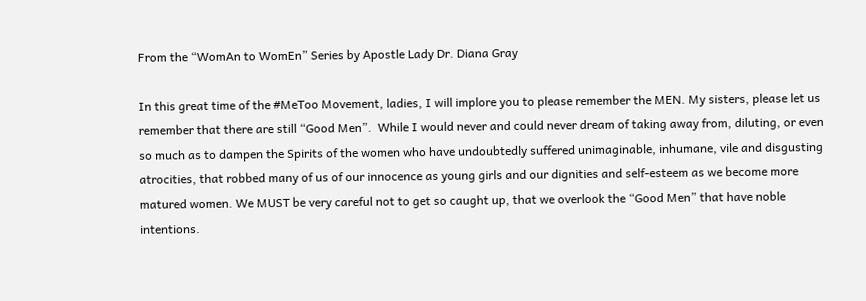From the “WomAn to WomEn” Series by Apostle Lady Dr. Diana Gray

In this great time of the #MeToo Movement, ladies, I will implore you to please remember the MEN. My sisters, please let us remember that there are still “Good Men”.  While I would never and could never dream of taking away from, diluting, or even so much as to dampen the Spirits of the women who have undoubtedly suffered unimaginable, inhumane, vile and disgusting atrocities, that robbed many of us of our innocence as young girls and our dignities and self-esteem as we become more matured women. We MUST be very careful not to get so caught up, that we overlook the “Good Men” that have noble intentions.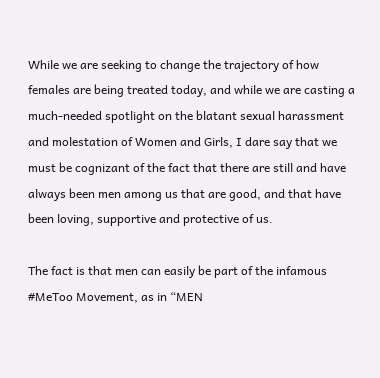While we are seeking to change the trajectory of how females are being treated today, and while we are casting a much-needed spotlight on the blatant sexual harassment and molestation of Women and Girls, I dare say that we must be cognizant of the fact that there are still and have always been men among us that are good, and that have been loving, supportive and protective of us.

The fact is that men can easily be part of the infamous #MeToo Movement, as in “MEN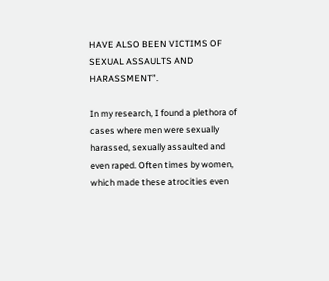HAVE ALSO BEEN VICTIMS OF SEXUAL ASSAULTS AND HARASSMENT”.

In my research, I found a plethora of cases where men were sexually harassed, sexually assaulted and even raped. Often times by women, which made these atrocities even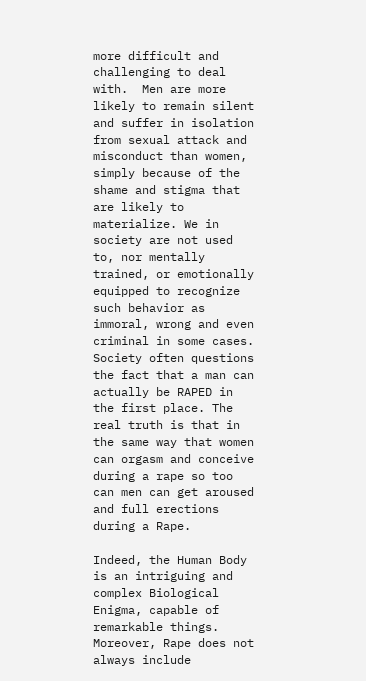more difficult and challenging to deal with.  Men are more likely to remain silent and suffer in isolation from sexual attack and misconduct than women, simply because of the shame and stigma that are likely to materialize. We in society are not used to, nor mentally trained, or emotionally equipped to recognize such behavior as immoral, wrong and even criminal in some cases. Society often questions the fact that a man can actually be RAPED in the first place. The real truth is that in the same way that women can orgasm and conceive during a rape so too can men can get aroused and full erections during a Rape.

Indeed, the Human Body is an intriguing and complex Biological Enigma, capable of remarkable things. Moreover, Rape does not always include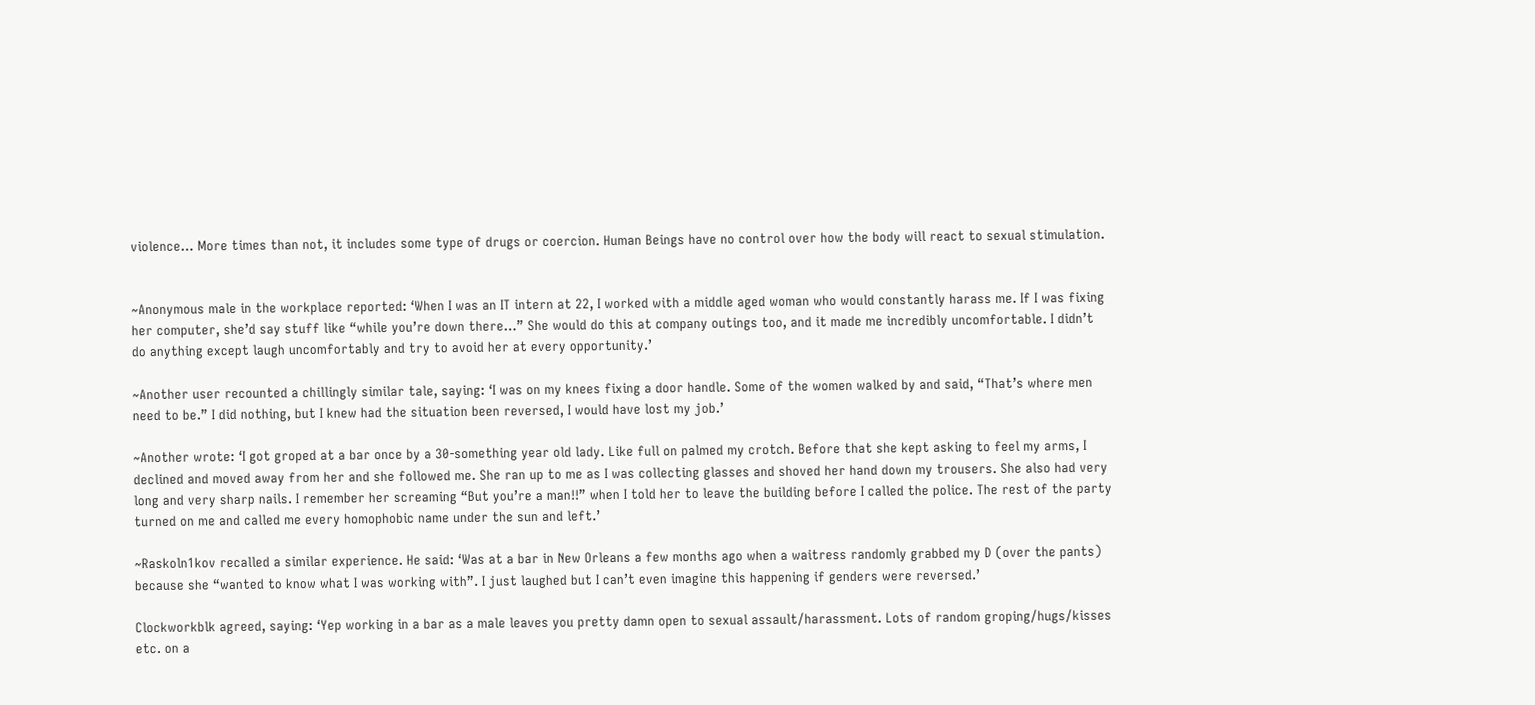violence… More times than not, it includes some type of drugs or coercion. Human Beings have no control over how the body will react to sexual stimulation.


~Anonymous male in the workplace reported: ‘When I was an IT intern at 22, I worked with a middle aged woman who would constantly harass me. If I was fixing her computer, she’d say stuff like “while you’re down there…” She would do this at company outings too, and it made me incredibly uncomfortable. I didn’t do anything except laugh uncomfortably and try to avoid her at every opportunity.’

~Another user recounted a chillingly similar tale, saying: ‘I was on my knees fixing a door handle. Some of the women walked by and said, “That’s where men need to be.” I did nothing, but I knew had the situation been reversed, I would have lost my job.’

~Another wrote: ‘I got groped at a bar once by a 30-something year old lady. Like full on palmed my crotch. Before that she kept asking to feel my arms, I declined and moved away from her and she followed me. She ran up to me as I was collecting glasses and shoved her hand down my trousers. She also had very long and very sharp nails. I remember her screaming “But you’re a man!!” when I told her to leave the building before I called the police. The rest of the party turned on me and called me every homophobic name under the sun and left.’

~Raskoln1kov recalled a similar experience. He said: ‘Was at a bar in New Orleans a few months ago when a waitress randomly grabbed my D (over the pants) because she “wanted to know what I was working with”. I just laughed but I can’t even imagine this happening if genders were reversed.’

Clockworkblk agreed, saying: ‘Yep working in a bar as a male leaves you pretty damn open to sexual assault/harassment. Lots of random groping/hugs/kisses etc. on a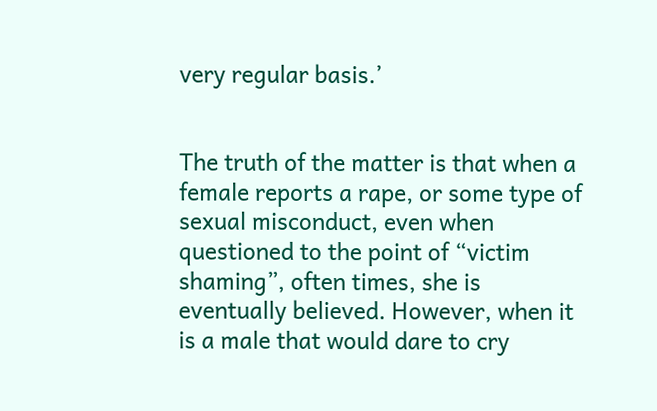very regular basis.’


The truth of the matter is that when a female reports a rape, or some type of sexual misconduct, even when questioned to the point of “victim shaming”, often times, she is eventually believed. However, when it is a male that would dare to cry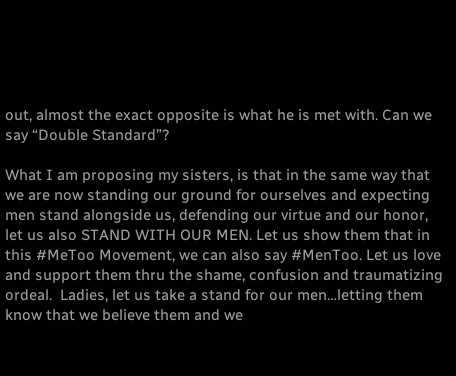out, almost the exact opposite is what he is met with. Can we say “Double Standard”?

What I am proposing my sisters, is that in the same way that we are now standing our ground for ourselves and expecting men stand alongside us, defending our virtue and our honor, let us also STAND WITH OUR MEN. Let us show them that in this #MeToo Movement, we can also say #MenToo. Let us love and support them thru the shame, confusion and traumatizing ordeal.  Ladies, let us take a stand for our men…letting them know that we believe them and we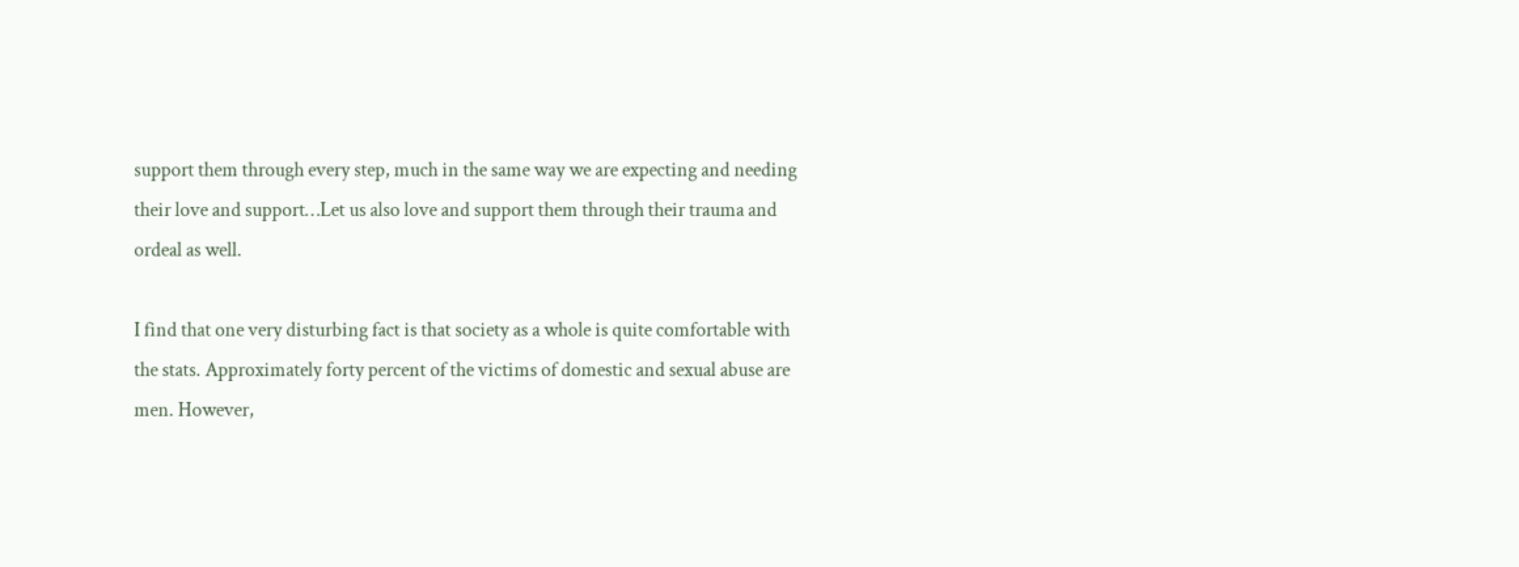support them through every step, much in the same way we are expecting and needing their love and support…Let us also love and support them through their trauma and ordeal as well.

I find that one very disturbing fact is that society as a whole is quite comfortable with the stats. Approximately forty percent of the victims of domestic and sexual abuse are men. However,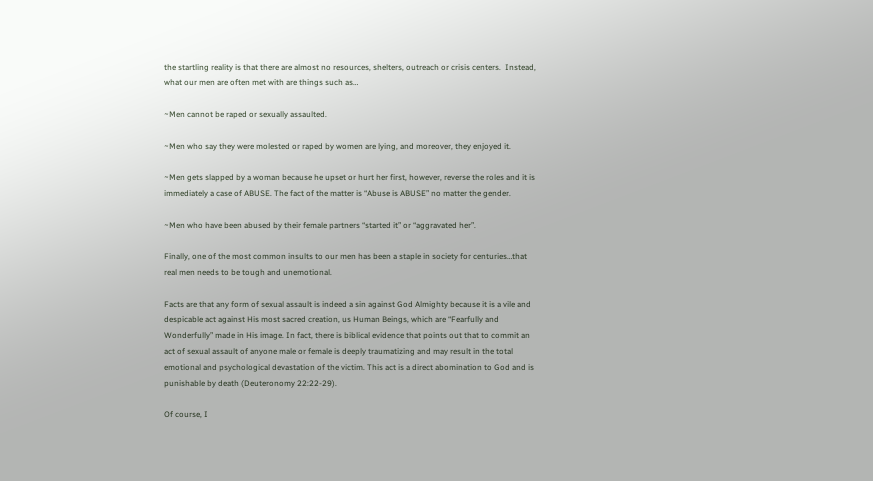the startling reality is that there are almost no resources, shelters, outreach or crisis centers.  Instead, what our men are often met with are things such as…

~Men cannot be raped or sexually assaulted.

~Men who say they were molested or raped by women are lying, and moreover, they enjoyed it.

~Men gets slapped by a woman because he upset or hurt her first, however, reverse the roles and it is immediately a case of ABUSE. The fact of the matter is “Abuse is ABUSE” no matter the gender.

~Men who have been abused by their female partners “started it” or “aggravated her”.

Finally, one of the most common insults to our men has been a staple in society for centuries…that real men needs to be tough and unemotional.

Facts are that any form of sexual assault is indeed a sin against God Almighty because it is a vile and despicable act against His most sacred creation, us Human Beings, which are “Fearfully and Wonderfully” made in His image. In fact, there is biblical evidence that points out that to commit an act of sexual assault of anyone male or female is deeply traumatizing and may result in the total emotional and psychological devastation of the victim. This act is a direct abomination to God and is punishable by death (Deuteronomy 22:22-29).

Of course, I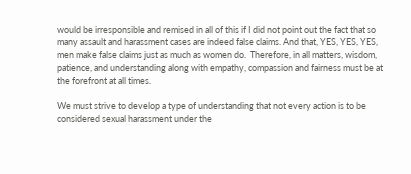would be irresponsible and remised in all of this if I did not point out the fact that so many assault and harassment cases are indeed false claims. And that, YES, YES, YES, men make false claims just as much as women do.  Therefore, in all matters, wisdom, patience, and understanding along with empathy, compassion and fairness must be at the forefront at all times.

We must strive to develop a type of understanding that not every action is to be considered sexual harassment under the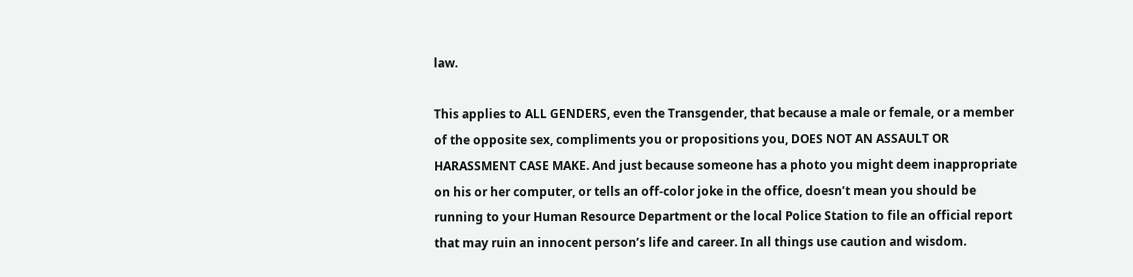law.

This applies to ALL GENDERS, even the Transgender, that because a male or female, or a member of the opposite sex, compliments you or propositions you, DOES NOT AN ASSAULT OR HARASSMENT CASE MAKE. And just because someone has a photo you might deem inappropriate on his or her computer, or tells an off-color joke in the office, doesn’t mean you should be running to your Human Resource Department or the local Police Station to file an official report that may ruin an innocent person’s life and career. In all things use caution and wisdom.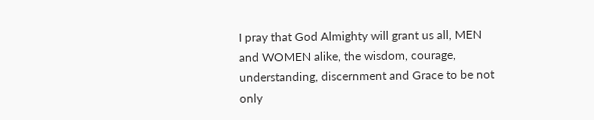I pray that God Almighty will grant us all, MEN and WOMEN alike, the wisdom, courage, understanding, discernment and Grace to be not only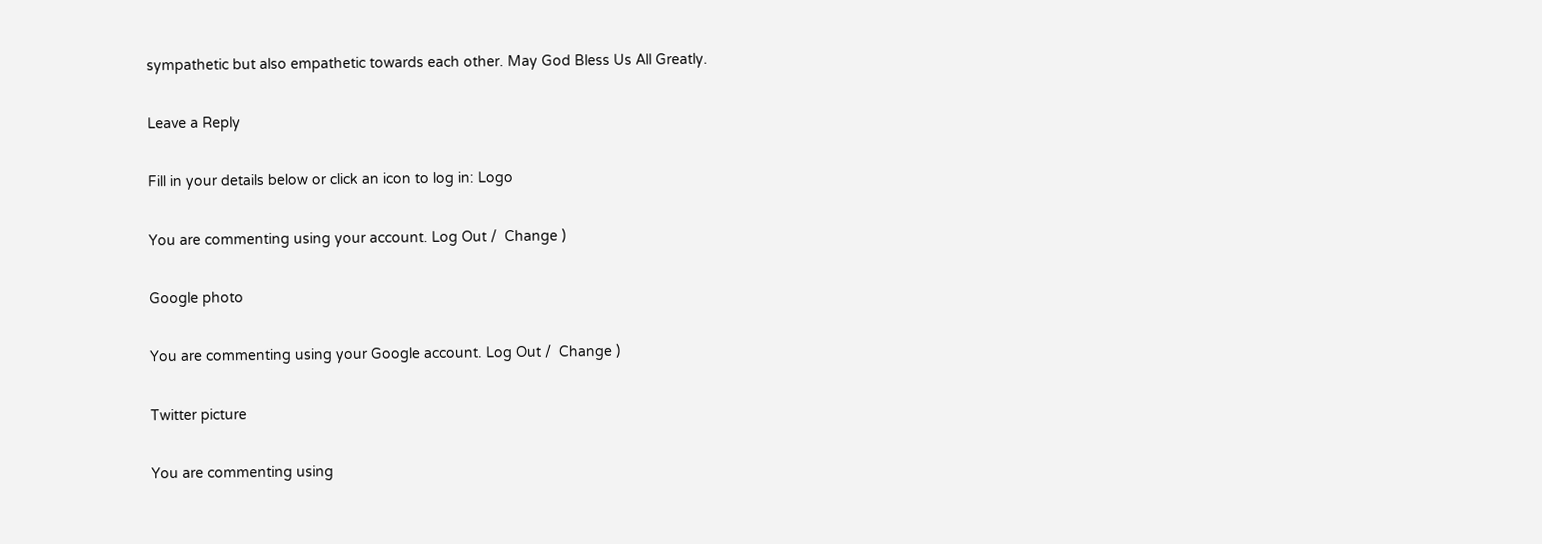sympathetic but also empathetic towards each other. May God Bless Us All Greatly.

Leave a Reply

Fill in your details below or click an icon to log in: Logo

You are commenting using your account. Log Out /  Change )

Google photo

You are commenting using your Google account. Log Out /  Change )

Twitter picture

You are commenting using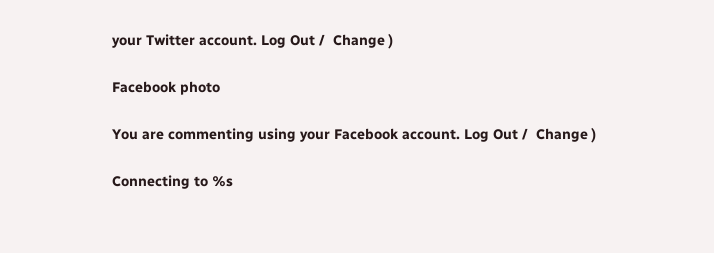your Twitter account. Log Out /  Change )

Facebook photo

You are commenting using your Facebook account. Log Out /  Change )

Connecting to %s